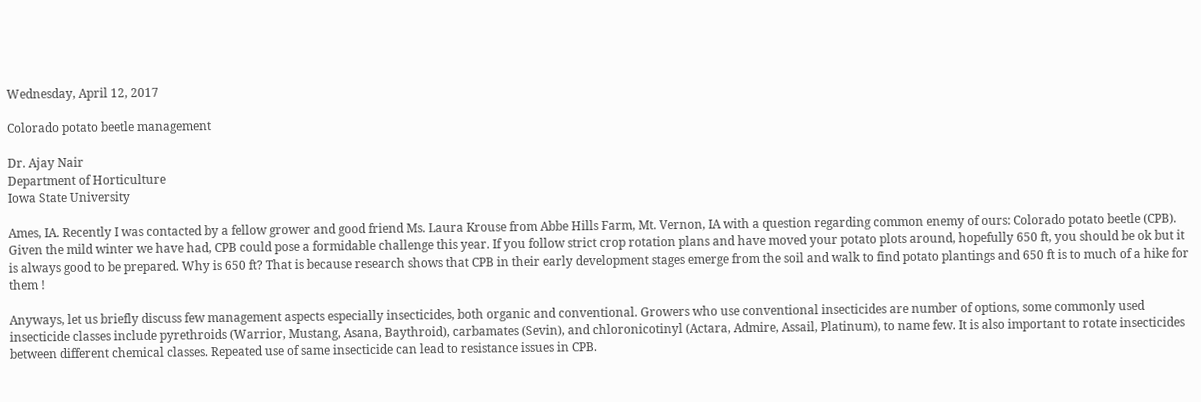Wednesday, April 12, 2017

Colorado potato beetle management

Dr. Ajay Nair
Department of Horticulture
Iowa State University

Ames, IA. Recently I was contacted by a fellow grower and good friend Ms. Laura Krouse from Abbe Hills Farm, Mt. Vernon, IA with a question regarding common enemy of ours: Colorado potato beetle (CPB). Given the mild winter we have had, CPB could pose a formidable challenge this year. If you follow strict crop rotation plans and have moved your potato plots around, hopefully 650 ft, you should be ok but it is always good to be prepared. Why is 650 ft? That is because research shows that CPB in their early development stages emerge from the soil and walk to find potato plantings and 650 ft is to much of a hike for them !

Anyways, let us briefly discuss few management aspects especially insecticides, both organic and conventional. Growers who use conventional insecticides are number of options, some commonly used insecticide classes include pyrethroids (Warrior, Mustang, Asana, Baythroid), carbamates (Sevin), and chloronicotinyl (Actara, Admire, Assail, Platinum), to name few. It is also important to rotate insecticides between different chemical classes. Repeated use of same insecticide can lead to resistance issues in CPB.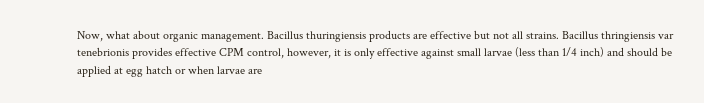Now, what about organic management. Bacillus thuringiensis products are effective but not all strains. Bacillus thringiensis var tenebrionis provides effective CPM control, however, it is only effective against small larvae (less than 1/4 inch) and should be applied at egg hatch or when larvae are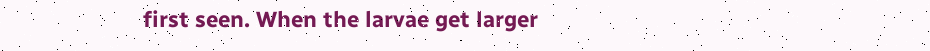first seen. When the larvae get larger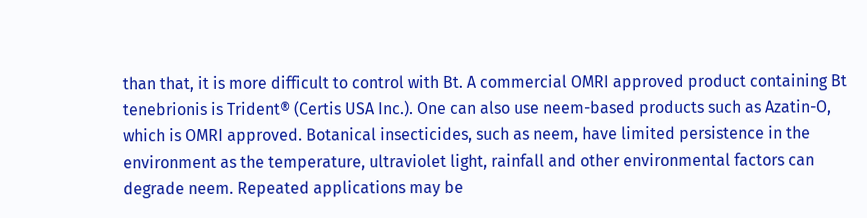than that, it is more difficult to control with Bt. A commercial OMRI approved product containing Bt tenebrionis is Trident® (Certis USA Inc.). One can also use neem-based products such as Azatin-O, which is OMRI approved. Botanical insecticides, such as neem, have limited persistence in the environment as the temperature, ultraviolet light, rainfall and other environmental factors can degrade neem. Repeated applications may be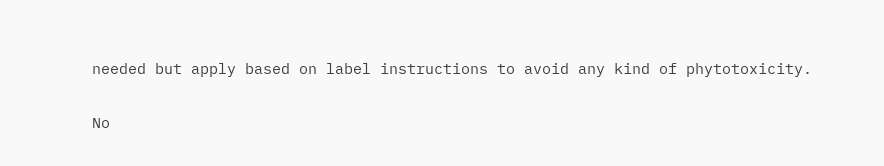needed but apply based on label instructions to avoid any kind of phytotoxicity.

No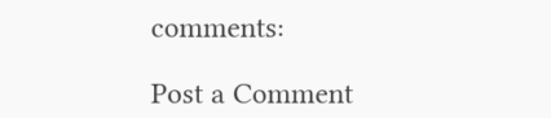comments:

Post a Comment